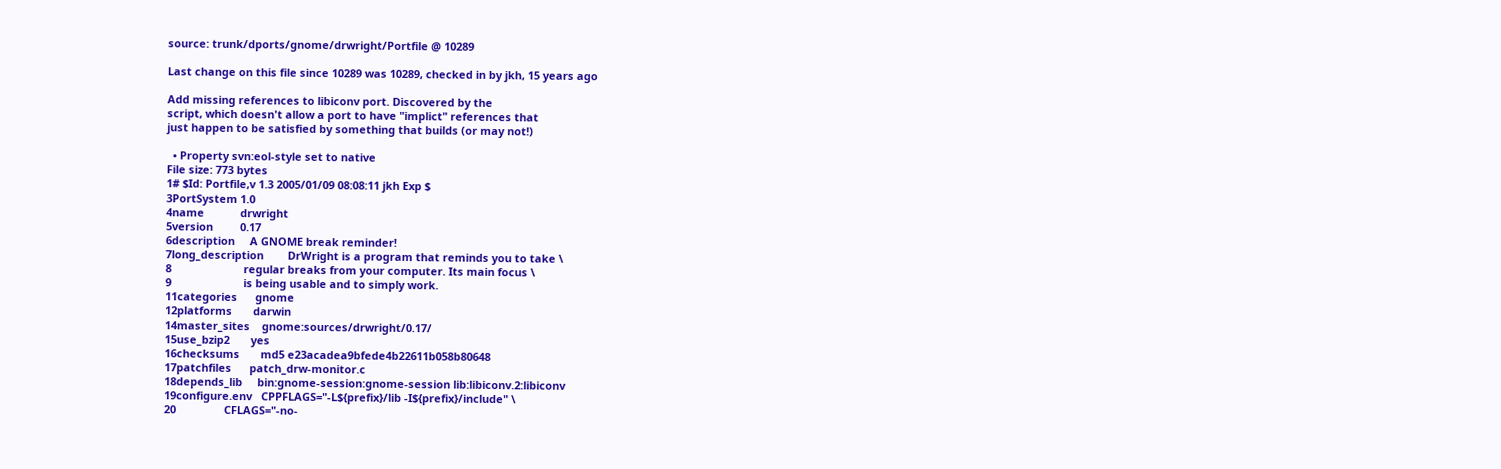source: trunk/dports/gnome/drwright/Portfile @ 10289

Last change on this file since 10289 was 10289, checked in by jkh, 15 years ago

Add missing references to libiconv port. Discovered by the
script, which doesn't allow a port to have "implict" references that
just happen to be satisfied by something that builds (or may not!)

  • Property svn:eol-style set to native
File size: 773 bytes
1# $Id: Portfile,v 1.3 2005/01/09 08:08:11 jkh Exp $
3PortSystem 1.0
4name            drwright
5version         0.17
6description     A GNOME break reminder!
7long_description        DrWright is a program that reminds you to take \
8                        regular breaks from your computer. Its main focus \
9                        is being usable and to simply work.
11categories      gnome
12platforms       darwin
14master_sites    gnome:sources/drwright/0.17/
15use_bzip2       yes
16checksums       md5 e23acadea9bfede4b22611b058b80648
17patchfiles      patch_drw-monitor.c
18depends_lib     bin:gnome-session:gnome-session lib:libiconv.2:libiconv
19configure.env   CPPFLAGS="-L${prefix}/lib -I${prefix}/include" \
20                CFLAGS="-no-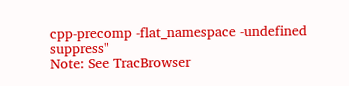cpp-precomp -flat_namespace -undefined suppress"
Note: See TracBrowser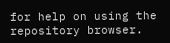for help on using the repository browser.